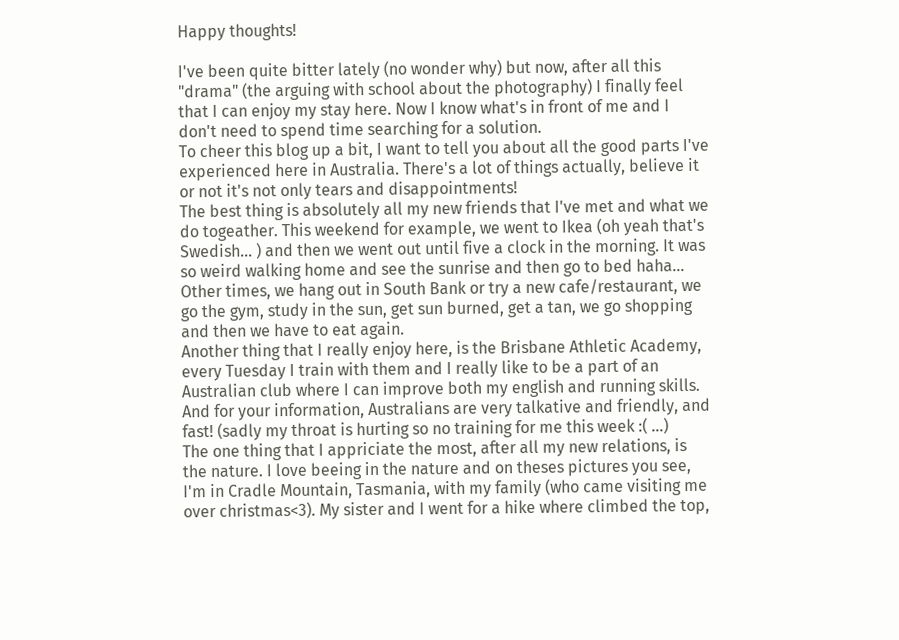Happy thoughts!

I've been quite bitter lately (no wonder why) but now, after all this "drama" (the arguing with school about the photography) I finally feel that I can enjoy my stay here. Now I know what's in front of me and I don't need to spend time searching for a solution.
To cheer this blog up a bit, I want to tell you about all the good parts I've experienced here in Australia. There's a lot of things actually, believe it or not it's not only tears and disappointments!
The best thing is absolutely all my new friends that I've met and what we do togeather. This weekend for example, we went to Ikea (oh yeah that's Swedish... ) and then we went out until five a clock in the morning. It was so weird walking home and see the sunrise and then go to bed haha... Other times, we hang out in South Bank or try a new cafe/restaurant, we go the gym, study in the sun, get sun burned, get a tan, we go shopping and then we have to eat again.
Another thing that I really enjoy here, is the Brisbane Athletic Academy, every Tuesday I train with them and I really like to be a part of an Australian club where I can improve both my english and running skills. And for your information, Australians are very talkative and friendly, and fast! (sadly my throat is hurting so no training for me this week :( ...)
The one thing that I appriciate the most, after all my new relations, is the nature. I love beeing in the nature and on theses pictures you see, I'm in Cradle Mountain, Tasmania, with my family (who came visiting me over christmas<3). My sister and I went for a hike where climbed the top,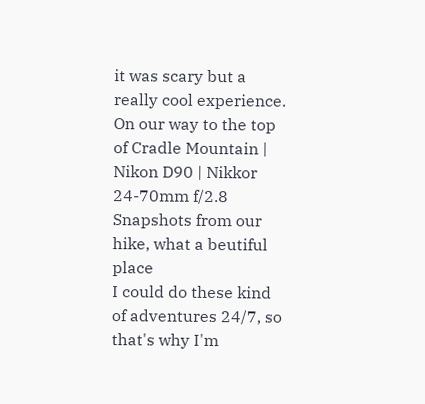it was scary but a really cool experience.
On our way to the top of Cradle Mountain | Nikon D90 | Nikkor 24-70mm f/2.8
Snapshots from our hike, what a beutiful place
I could do these kind of adventures 24/7, so that's why I'm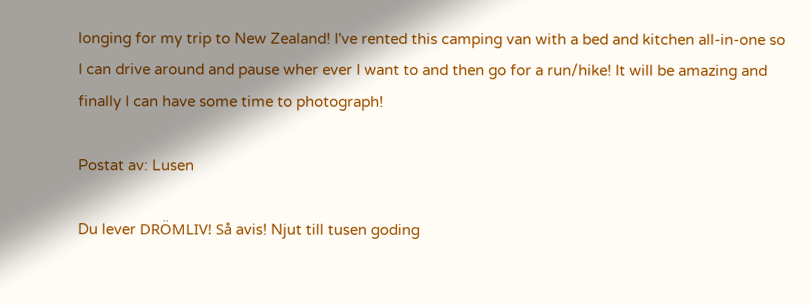longing for my trip to New Zealand! I've rented this camping van with a bed and kitchen all-in-one so I can drive around and pause wher ever I want to and then go for a run/hike! It will be amazing and finally I can have some time to photograph!

Postat av: Lusen

Du lever DRÖMLIV! Så avis! Njut till tusen goding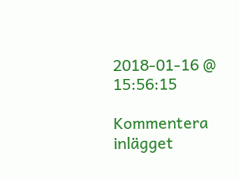2018-01-16 @ 15:56:15

Kommentera inlägget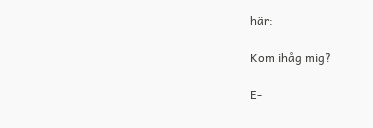här:

Kom ihåg mig?

E-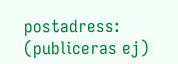postadress: (publiceras ej)